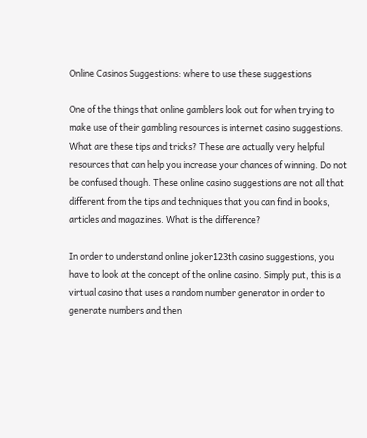Online Casinos Suggestions: where to use these suggestions

One of the things that online gamblers look out for when trying to make use of their gambling resources is internet casino suggestions. What are these tips and tricks? These are actually very helpful resources that can help you increase your chances of winning. Do not be confused though. These online casino suggestions are not all that different from the tips and techniques that you can find in books, articles and magazines. What is the difference?

In order to understand online joker123th casino suggestions, you have to look at the concept of the online casino. Simply put, this is a virtual casino that uses a random number generator in order to generate numbers and then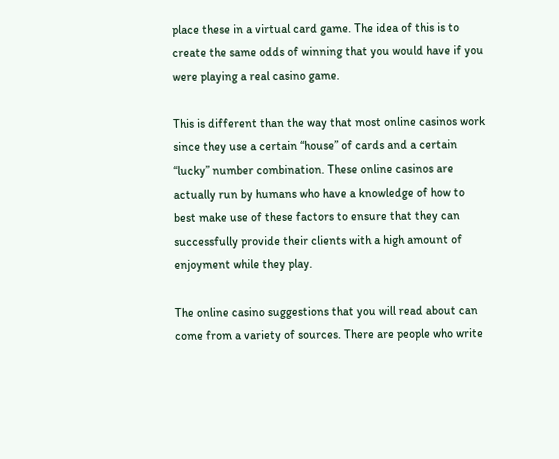place these in a virtual card game. The idea of this is to create the same odds of winning that you would have if you were playing a real casino game.

This is different than the way that most online casinos work since they use a certain “house” of cards and a certain “lucky” number combination. These online casinos are actually run by humans who have a knowledge of how to best make use of these factors to ensure that they can successfully provide their clients with a high amount of enjoyment while they play.

The online casino suggestions that you will read about can come from a variety of sources. There are people who write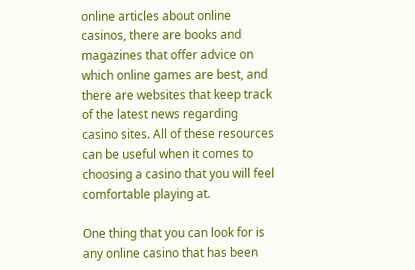online articles about online casinos, there are books and magazines that offer advice on which online games are best, and there are websites that keep track of the latest news regarding casino sites. All of these resources can be useful when it comes to choosing a casino that you will feel comfortable playing at.

One thing that you can look for is any online casino that has been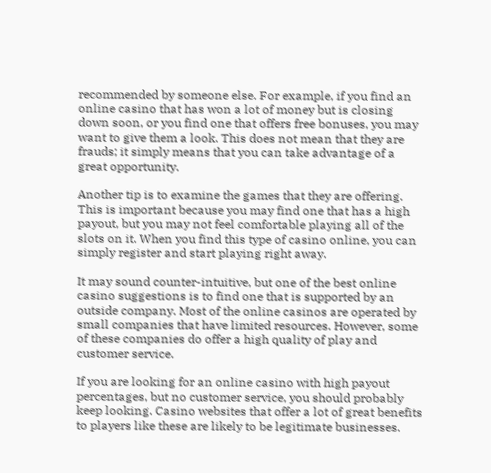recommended by someone else. For example, if you find an online casino that has won a lot of money but is closing down soon, or you find one that offers free bonuses, you may want to give them a look. This does not mean that they are frauds; it simply means that you can take advantage of a great opportunity.

Another tip is to examine the games that they are offering. This is important because you may find one that has a high payout, but you may not feel comfortable playing all of the slots on it. When you find this type of casino online, you can simply register and start playing right away.

It may sound counter-intuitive, but one of the best online casino suggestions is to find one that is supported by an outside company. Most of the online casinos are operated by small companies that have limited resources. However, some of these companies do offer a high quality of play and customer service.

If you are looking for an online casino with high payout percentages, but no customer service, you should probably keep looking. Casino websites that offer a lot of great benefits to players like these are likely to be legitimate businesses.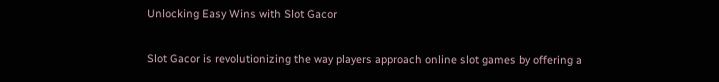Unlocking Easy Wins with Slot Gacor

Slot Gacor is revolutionizing the way players approach online slot games by offering a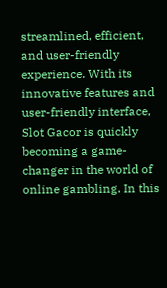streamlined, efficient, and user-friendly experience. With its innovative features and user-friendly interface, Slot Gacor is quickly becoming a game-changer in the world of online gambling. In this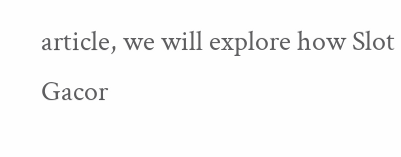article, we will explore how Slot Gacor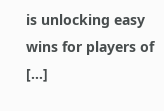is unlocking easy wins for players of […]